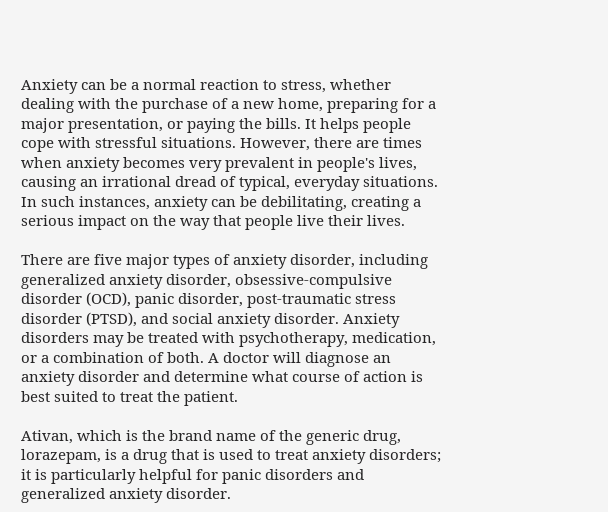Anxiety can be a normal reaction to stress, whether dealing with the purchase of a new home, preparing for a major presentation, or paying the bills. It helps people cope with stressful situations. However, there are times when anxiety becomes very prevalent in people's lives, causing an irrational dread of typical, everyday situations. In such instances, anxiety can be debilitating, creating a serious impact on the way that people live their lives.

There are five major types of anxiety disorder, including generalized anxiety disorder, obsessive-compulsive disorder (OCD), panic disorder, post-traumatic stress disorder (PTSD), and social anxiety disorder. Anxiety disorders may be treated with psychotherapy, medication, or a combination of both. A doctor will diagnose an anxiety disorder and determine what course of action is best suited to treat the patient.

Ativan, which is the brand name of the generic drug, lorazepam, is a drug that is used to treat anxiety disorders; it is particularly helpful for panic disorders and generalized anxiety disorder.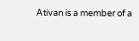Ativan is a member of a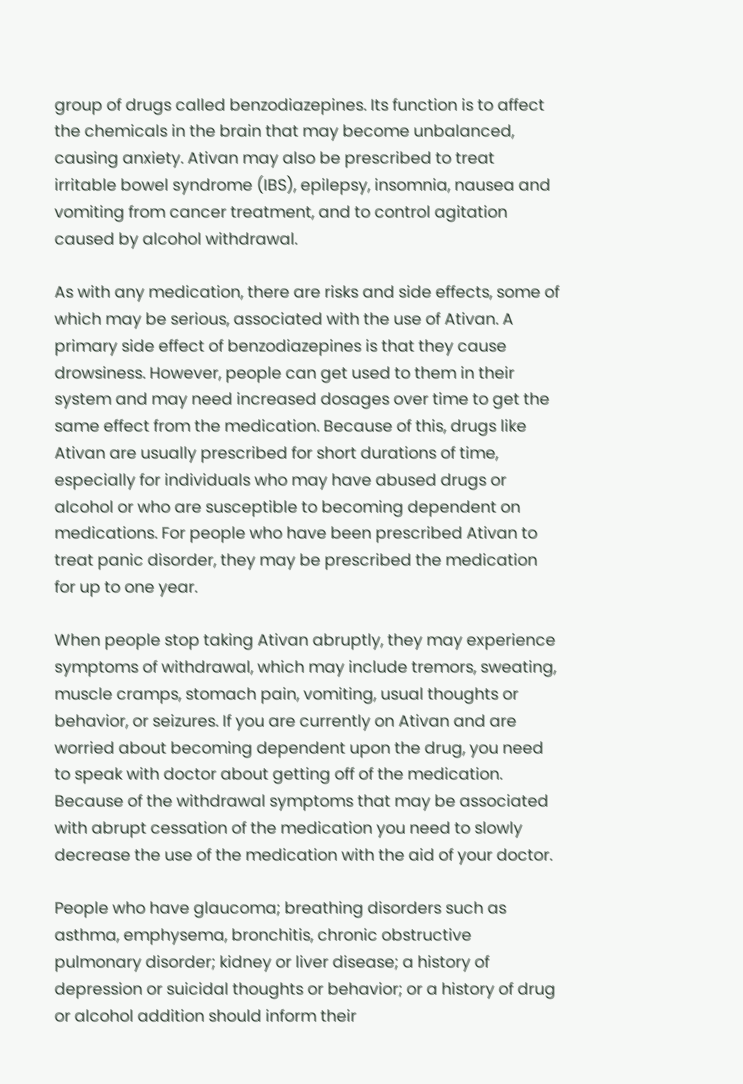group of drugs called benzodiazepines. Its function is to affect the chemicals in the brain that may become unbalanced, causing anxiety. Ativan may also be prescribed to treat irritable bowel syndrome (IBS), epilepsy, insomnia, nausea and vomiting from cancer treatment, and to control agitation caused by alcohol withdrawal.

As with any medication, there are risks and side effects, some of which may be serious, associated with the use of Ativan. A primary side effect of benzodiazepines is that they cause drowsiness. However, people can get used to them in their system and may need increased dosages over time to get the same effect from the medication. Because of this, drugs like Ativan are usually prescribed for short durations of time, especially for individuals who may have abused drugs or alcohol or who are susceptible to becoming dependent on medications. For people who have been prescribed Ativan to treat panic disorder, they may be prescribed the medication for up to one year.

When people stop taking Ativan abruptly, they may experience symptoms of withdrawal, which may include tremors, sweating, muscle cramps, stomach pain, vomiting, usual thoughts or behavior, or seizures. If you are currently on Ativan and are worried about becoming dependent upon the drug, you need to speak with doctor about getting off of the medication. Because of the withdrawal symptoms that may be associated with abrupt cessation of the medication you need to slowly decrease the use of the medication with the aid of your doctor.

People who have glaucoma; breathing disorders such as asthma, emphysema, bronchitis, chronic obstructive pulmonary disorder; kidney or liver disease; a history of depression or suicidal thoughts or behavior; or a history of drug or alcohol addition should inform their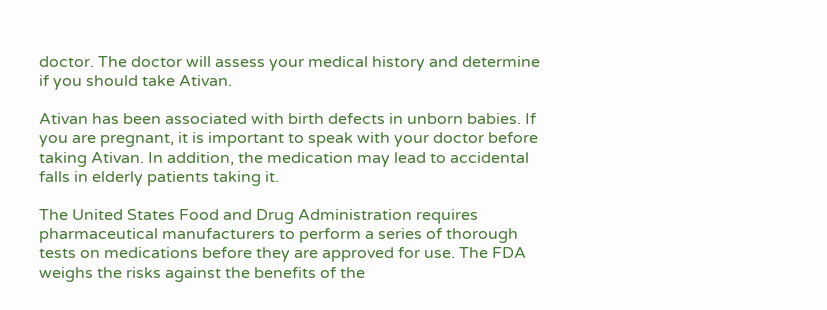doctor. The doctor will assess your medical history and determine if you should take Ativan.

Ativan has been associated with birth defects in unborn babies. If you are pregnant, it is important to speak with your doctor before taking Ativan. In addition, the medication may lead to accidental falls in elderly patients taking it.

The United States Food and Drug Administration requires pharmaceutical manufacturers to perform a series of thorough tests on medications before they are approved for use. The FDA weighs the risks against the benefits of the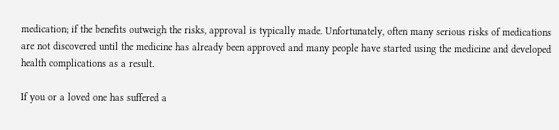medication; if the benefits outweigh the risks, approval is typically made. Unfortunately, often many serious risks of medications are not discovered until the medicine has already been approved and many people have started using the medicine and developed health complications as a result.

If you or a loved one has suffered a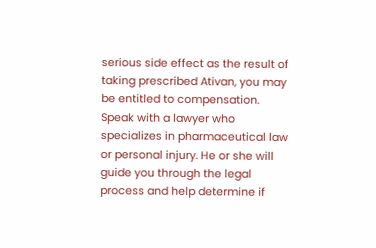serious side effect as the result of taking prescribed Ativan, you may be entitled to compensation. Speak with a lawyer who specializes in pharmaceutical law or personal injury. He or she will guide you through the legal process and help determine if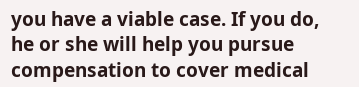you have a viable case. If you do, he or she will help you pursue compensation to cover medical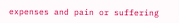expenses and pain or suffering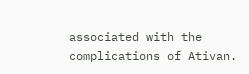associated with the complications of Ativan.